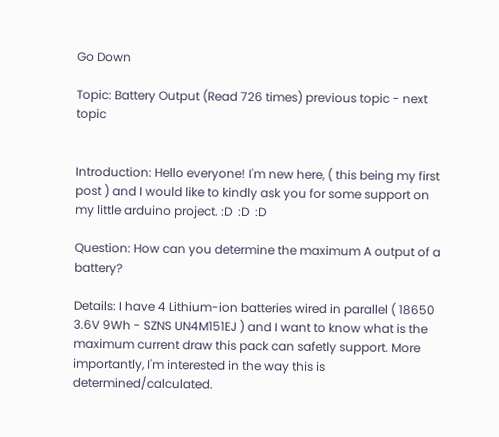Go Down

Topic: Battery Output (Read 726 times) previous topic - next topic


Introduction: Hello everyone! I'm new here, ( this being my first post ) and I would like to kindly ask you for some support on my little arduino project. :D  :D  :D

Question: How can you determine the maximum A output of a battery?

Details: I have 4 Lithium-ion batteries wired in parallel ( 18650 3.6V 9Wh - SZNS UN4M151EJ ) and I want to know what is the maximum current draw this pack can safetly support. More importantly, I'm interested in the way this is determined/calculated.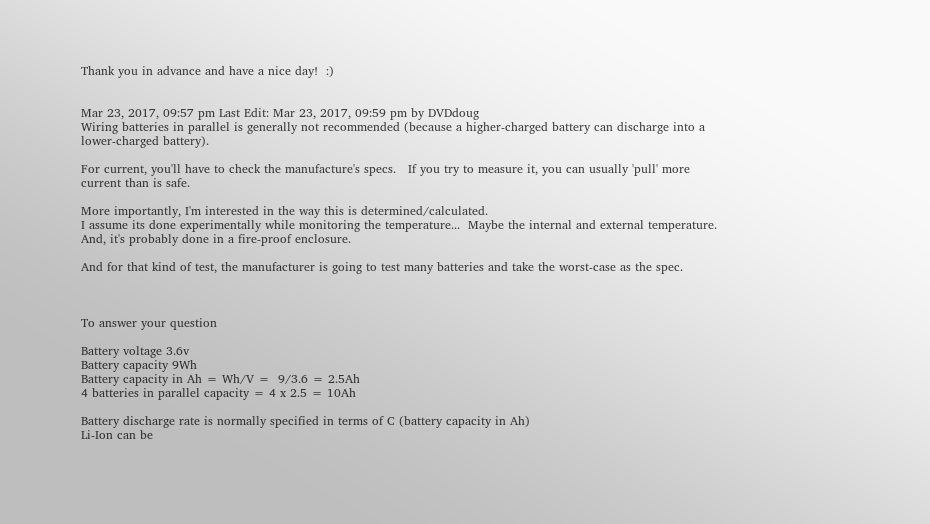Thank you in advance and have a nice day!  :)


Mar 23, 2017, 09:57 pm Last Edit: Mar 23, 2017, 09:59 pm by DVDdoug
Wiring batteries in parallel is generally not recommended (because a higher-charged battery can discharge into a lower-charged battery).

For current, you'll have to check the manufacture's specs.   If you try to measure it, you can usually 'pull' more current than is safe.

More importantly, I'm interested in the way this is determined/calculated.
I assume its done experimentally while monitoring the temperature...  Maybe the internal and external temperature.   And, it's probably done in a fire-proof enclosure.

And for that kind of test, the manufacturer is going to test many batteries and take the worst-case as the spec.



To answer your question

Battery voltage 3.6v
Battery capacity 9Wh
Battery capacity in Ah = Wh/V =  9/3.6 = 2.5Ah
4 batteries in parallel capacity = 4 x 2.5 = 10Ah

Battery discharge rate is normally specified in terms of C (battery capacity in Ah)
Li-Ion can be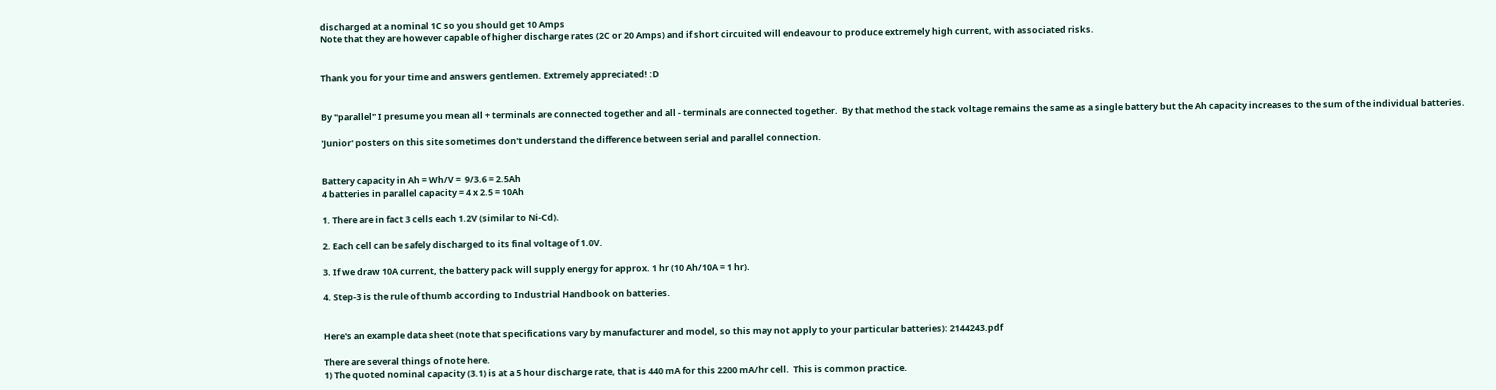discharged at a nominal 1C so you should get 10 Amps
Note that they are however capable of higher discharge rates (2C or 20 Amps) and if short circuited will endeavour to produce extremely high current, with associated risks.


Thank you for your time and answers gentlemen. Extremely appreciated! :D


By "parallel" I presume you mean all + terminals are connected together and all - terminals are connected together.  By that method the stack voltage remains the same as a single battery but the Ah capacity increases to the sum of the individual batteries.

'Junior' posters on this site sometimes don't understand the difference between serial and parallel connection.


Battery capacity in Ah = Wh/V =  9/3.6 = 2.5Ah
4 batteries in parallel capacity = 4 x 2.5 = 10Ah

1. There are in fact 3 cells each 1.2V (similar to Ni-Cd).

2. Each cell can be safely discharged to its final voltage of 1.0V.

3. If we draw 10A current, the battery pack will supply energy for approx. 1 hr (10 Ah/10A = 1 hr).

4. Step-3 is the rule of thumb according to Industrial Handbook on batteries.


Here's an example data sheet (note that specifications vary by manufacturer and model, so this may not apply to your particular batteries): 2144243.pdf

There are several things of note here.
1) The quoted nominal capacity (3.1) is at a 5 hour discharge rate, that is 440 mA for this 2200 mA/hr cell.  This is common practice.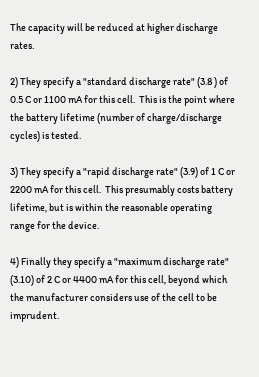The capacity will be reduced at higher discharge rates.

2) They specify a "standard discharge rate" (3.8 ) of 0.5 C or 1100 mA for this cell.  This is the point where the battery lifetime (number of charge/discharge cycles) is tested.

3) They specify a "rapid discharge rate" (3.9) of 1 C or 2200 mA for this cell.  This presumably costs battery lifetime, but is within the reasonable operating range for the device.

4) Finally they specify a "maximum discharge rate" (3.10) of 2 C or 4400 mA for this cell, beyond which the manufacturer considers use of the cell to be imprudent.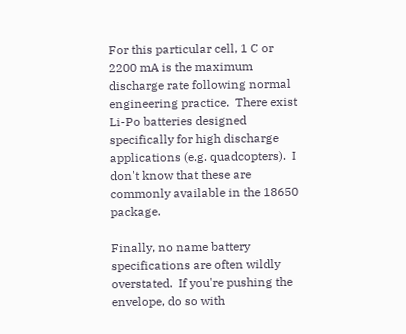For this particular cell, 1 C or 2200 mA is the maximum discharge rate following normal engineering practice.  There exist Li-Po batteries designed specifically for high discharge applications (e.g. quadcopters).  I don't know that these are commonly available in the 18650 package.

Finally, no name battery specifications are often wildly overstated.  If you're pushing the envelope, do so with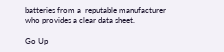batteries from a  reputable manufacturer who provides a clear data sheet.

Go Up